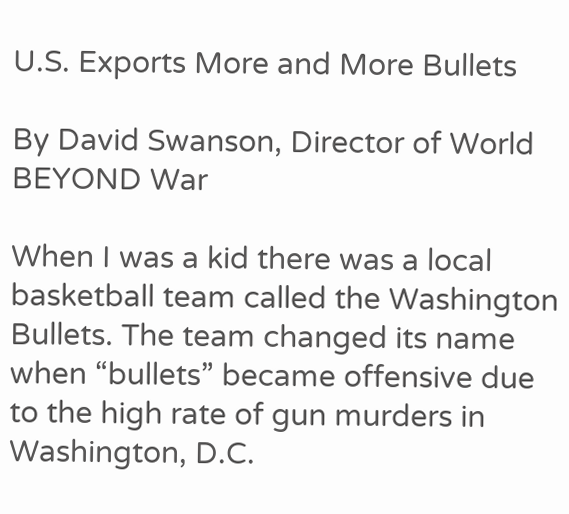U.S. Exports More and More Bullets

By David Swanson, Director of World BEYOND War

When I was a kid there was a local basketball team called the Washington Bullets. The team changed its name when “bullets” became offensive due to the high rate of gun murders in Washington, D.C.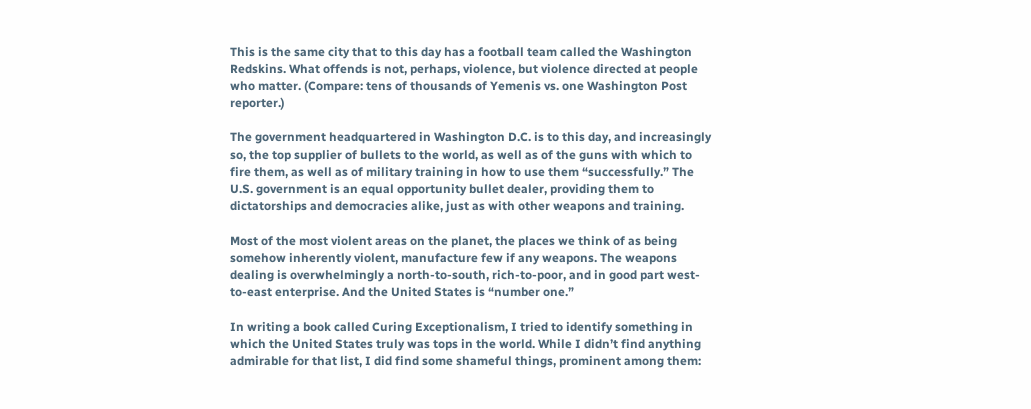This is the same city that to this day has a football team called the Washington Redskins. What offends is not, perhaps, violence, but violence directed at people who matter. (Compare: tens of thousands of Yemenis vs. one Washington Post reporter.)

The government headquartered in Washington D.C. is to this day, and increasingly so, the top supplier of bullets to the world, as well as of the guns with which to fire them, as well as of military training in how to use them “successfully.” The U.S. government is an equal opportunity bullet dealer, providing them to dictatorships and democracies alike, just as with other weapons and training.

Most of the most violent areas on the planet, the places we think of as being somehow inherently violent, manufacture few if any weapons. The weapons dealing is overwhelmingly a north-to-south, rich-to-poor, and in good part west-to-east enterprise. And the United States is “number one.”

In writing a book called Curing Exceptionalism, I tried to identify something in which the United States truly was tops in the world. While I didn’t find anything admirable for that list, I did find some shameful things, prominent among them: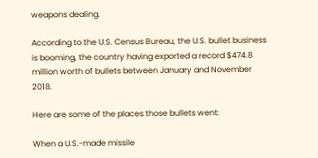weapons dealing.

According to the U.S. Census Bureau, the U.S. bullet business is booming, the country having exported a record $474.8 million worth of bullets between January and November 2018.

Here are some of the places those bullets went:

When a U.S.-made missile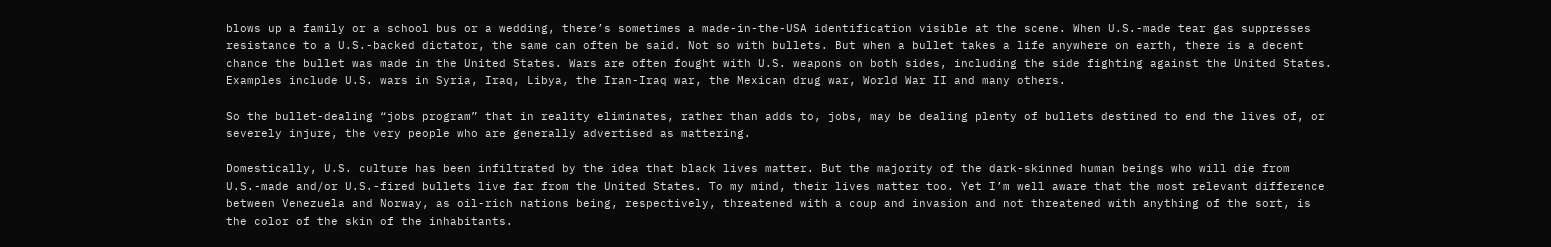blows up a family or a school bus or a wedding, there’s sometimes a made-in-the-USA identification visible at the scene. When U.S.-made tear gas suppresses resistance to a U.S.-backed dictator, the same can often be said. Not so with bullets. But when a bullet takes a life anywhere on earth, there is a decent chance the bullet was made in the United States. Wars are often fought with U.S. weapons on both sides, including the side fighting against the United States. Examples include U.S. wars in Syria, Iraq, Libya, the Iran-Iraq war, the Mexican drug war, World War II and many others.

So the bullet-dealing “jobs program” that in reality eliminates, rather than adds to, jobs, may be dealing plenty of bullets destined to end the lives of, or severely injure, the very people who are generally advertised as mattering.

Domestically, U.S. culture has been infiltrated by the idea that black lives matter. But the majority of the dark-skinned human beings who will die from U.S.-made and/or U.S.-fired bullets live far from the United States. To my mind, their lives matter too. Yet I’m well aware that the most relevant difference between Venezuela and Norway, as oil-rich nations being, respectively, threatened with a coup and invasion and not threatened with anything of the sort, is the color of the skin of the inhabitants.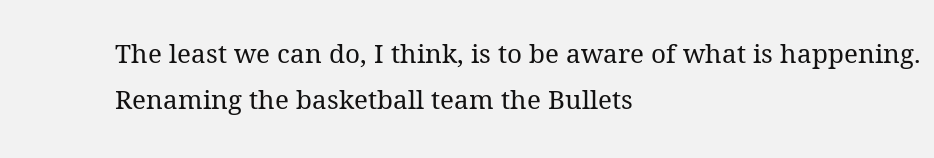The least we can do, I think, is to be aware of what is happening. Renaming the basketball team the Bullets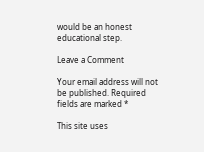would be an honest educational step.

Leave a Comment

Your email address will not be published. Required fields are marked *

This site uses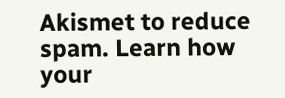Akismet to reduce spam. Learn how your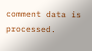comment data is processed.